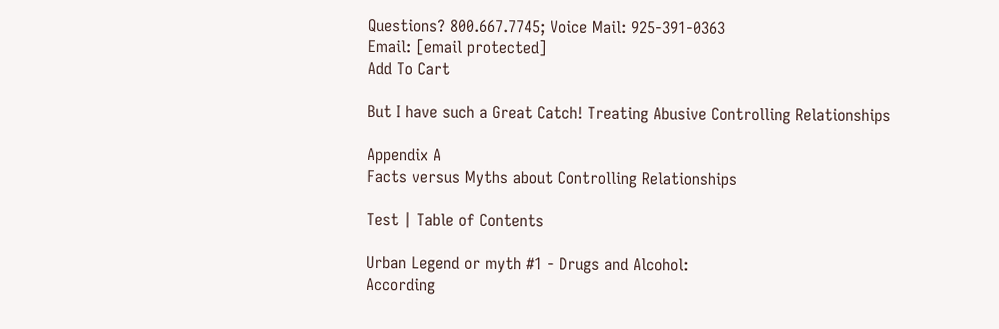Questions? 800.667.7745; Voice Mail: 925-391-0363
Email: [email protected]
Add To Cart

But I have such a Great Catch! Treating Abusive Controlling Relationships

Appendix A
Facts versus Myths about Controlling Relationships

Test | Table of Contents

Urban Legend or myth #1 - Drugs and Alcohol:
According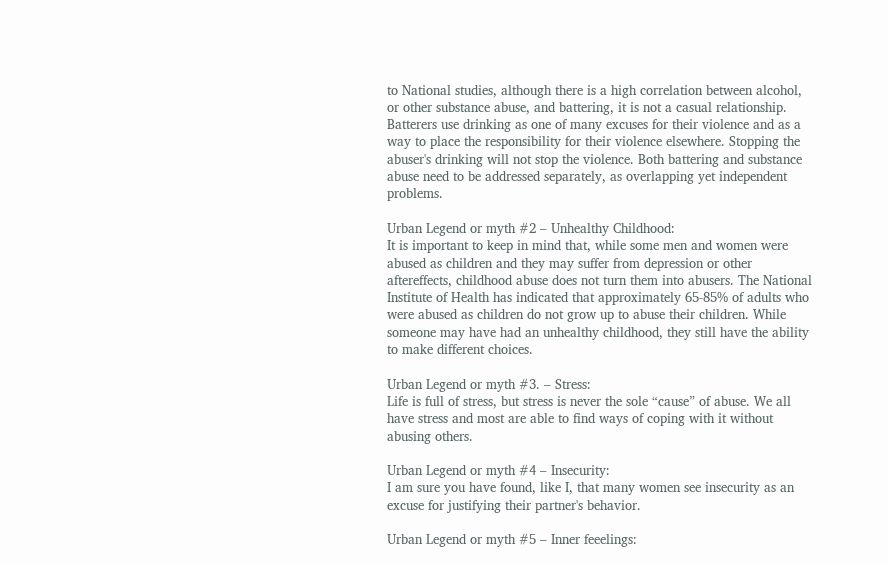to National studies, although there is a high correlation between alcohol, or other substance abuse, and battering, it is not a casual relationship. Batterers use drinking as one of many excuses for their violence and as a way to place the responsibility for their violence elsewhere. Stopping the abuser's drinking will not stop the violence. Both battering and substance abuse need to be addressed separately, as overlapping yet independent problems.

Urban Legend or myth #2 – Unhealthy Childhood:
It is important to keep in mind that, while some men and women were abused as children and they may suffer from depression or other aftereffects, childhood abuse does not turn them into abusers. The National Institute of Health has indicated that approximately 65-85% of adults who were abused as children do not grow up to abuse their children. While someone may have had an unhealthy childhood, they still have the ability to make different choices.

Urban Legend or myth #3. – Stress:
Life is full of stress, but stress is never the sole “cause” of abuse. We all have stress and most are able to find ways of coping with it without abusing others.

Urban Legend or myth #4 – Insecurity:
I am sure you have found, like I, that many women see insecurity as an excuse for justifying their partner's behavior.

Urban Legend or myth #5 – Inner feeelings: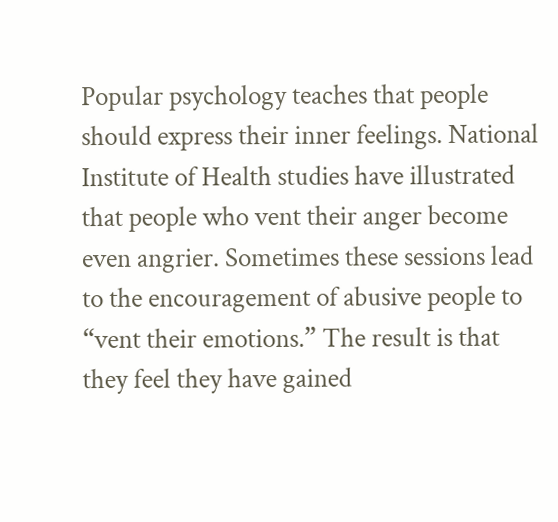Popular psychology teaches that people should express their inner feelings. National Institute of Health studies have illustrated that people who vent their anger become even angrier. Sometimes these sessions lead to the encouragement of abusive people to “vent their emotions.” The result is that they feel they have gained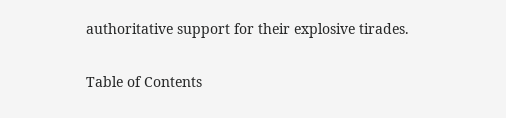authoritative support for their explosive tirades.

Table of Contents